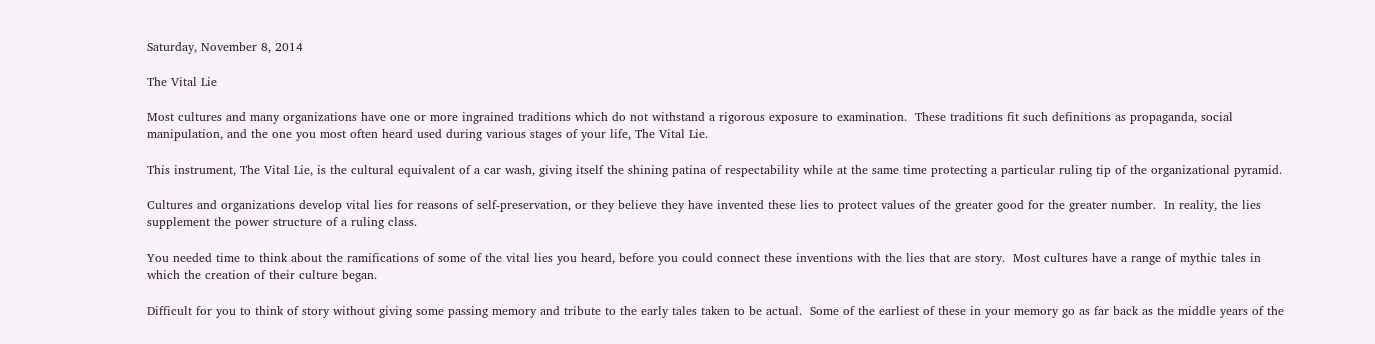Saturday, November 8, 2014

The Vital Lie

Most cultures and many organizations have one or more ingrained traditions which do not withstand a rigorous exposure to examination.  These traditions fit such definitions as propaganda, social manipulation, and the one you most often heard used during various stages of your life, The Vital Lie.

This instrument, The Vital Lie, is the cultural equivalent of a car wash, giving itself the shining patina of respectability while at the same time protecting a particular ruling tip of the organizational pyramid.

Cultures and organizations develop vital lies for reasons of self-preservation, or they believe they have invented these lies to protect values of the greater good for the greater number.  In reality, the lies supplement the power structure of a ruling class.

You needed time to think about the ramifications of some of the vital lies you heard, before you could connect these inventions with the lies that are story.  Most cultures have a range of mythic tales in which the creation of their culture began.

Difficult for you to think of story without giving some passing memory and tribute to the early tales taken to be actual.  Some of the earliest of these in your memory go as far back as the middle years of the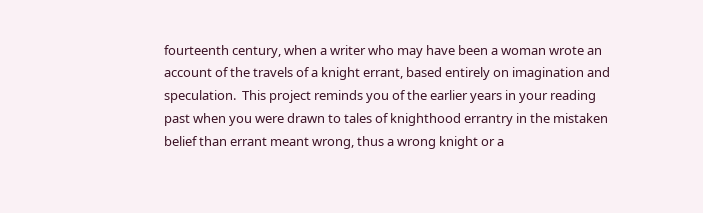fourteenth century, when a writer who may have been a woman wrote an account of the travels of a knight errant, based entirely on imagination and speculation.  This project reminds you of the earlier years in your reading past when you were drawn to tales of knighthood errantry in the mistaken belief than errant meant wrong, thus a wrong knight or a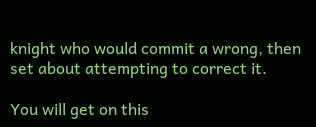knight who would commit a wrong, then set about attempting to correct it.

You will get on this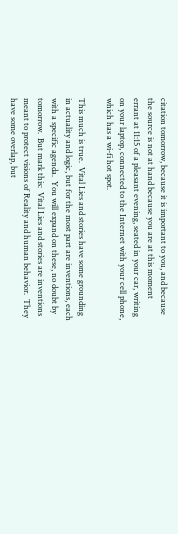citation tomorrow, because it is important to you, and because the source is not at hand because you are at this moment errant at 11:15 of a pleasant evening, seated in your car, writing on your laptop, connected to the Internet with your cell phone, which has a wi-fi hot spot.

This much is true.  Vital Lies and stories have some grounding in actuality and logic, but for the most part are inventions, each with a specific agenda.  You will expand on these, no doubt by tomorrow.  But mark this:  Vital Lies and stories are inventions meant to protect visions of Reality and human behavior.  They have some overlap, but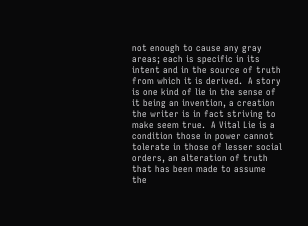not enough to cause any gray areas; each is specific in its intent and in the source of truth from which it is derived.  A story is one kind of lie in the sense of it being an invention, a creation the writer is in fact striving to make seem true.  A Vital Lie is a condition those in power cannot tolerate in those of lesser social orders, an alteration of truth that has been made to assume the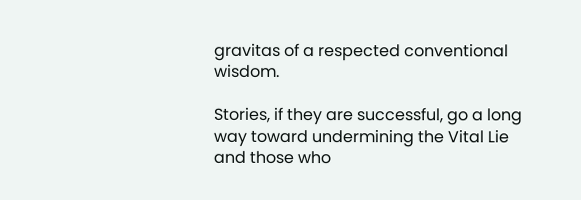gravitas of a respected conventional wisdom.

Stories, if they are successful, go a long way toward undermining the Vital Lie and those who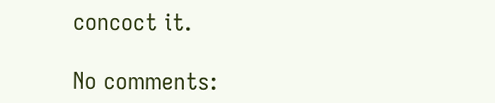concoct it.

No comments: